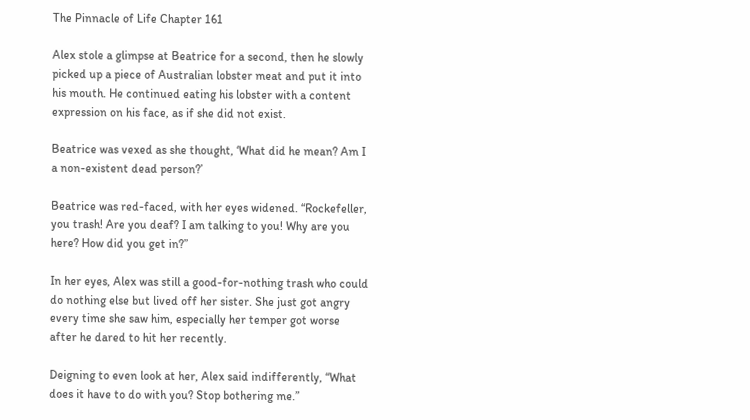The Pinnacle of Life Chapter 161

Alex stole a glimpse at Beatrice for a second, then he slowly picked up a piece of Australian lobster meat and put it into his mouth. He continued eating his lobster with a content expression on his face, as if she did not exist.

Beatrice was vexed as she thought, ‘What did he mean? Am I a non-existent dead person?’

Beatrice was red-faced, with her eyes widened. “Rockefeller, you trash! Are you deaf? I am talking to you! Why are you here? How did you get in?”

In her eyes, Alex was still a good-for-nothing trash who could do nothing else but lived off her sister. She just got angry every time she saw him, especially her temper got worse after he dared to hit her recently.

Deigning to even look at her, Alex said indifferently, “What does it have to do with you? Stop bothering me.”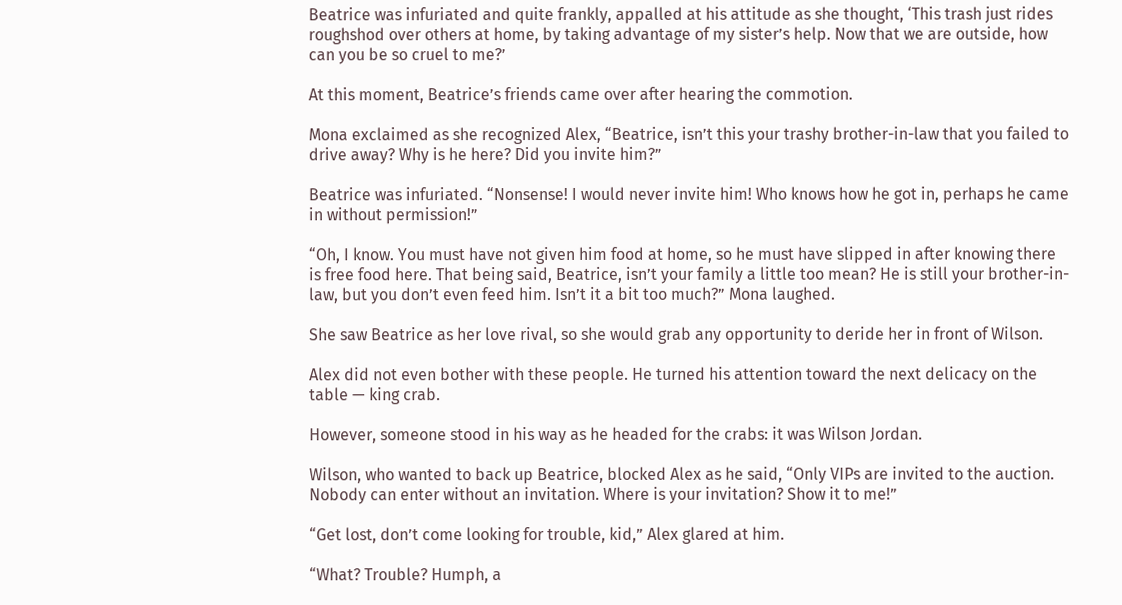Beatrice was infuriated and quite frankly, appalled at his attitude as she thought, ‘This trash just rides roughshod over others at home, by taking advantage of my sister’s help. Now that we are outside, how can you be so cruel to me?’

At this moment, Beatrice’s friends came over after hearing the commotion.

Mona exclaimed as she recognized Alex, “Beatrice, isn’t this your trashy brother-in-law that you failed to drive away? Why is he here? Did you invite him?”

Beatrice was infuriated. “Nonsense! I would never invite him! Who knows how he got in, perhaps he came in without permission!”

“Oh, I know. You must have not given him food at home, so he must have slipped in after knowing there is free food here. That being said, Beatrice, isn’t your family a little too mean? He is still your brother-in-law, but you don’t even feed him. Isn’t it a bit too much?” Mona laughed.

She saw Beatrice as her love rival, so she would grab any opportunity to deride her in front of Wilson.

Alex did not even bother with these people. He turned his attention toward the next delicacy on the table — king crab.

However, someone stood in his way as he headed for the crabs: it was Wilson Jordan.

Wilson, who wanted to back up Beatrice, blocked Alex as he said, “Only VIPs are invited to the auction. Nobody can enter without an invitation. Where is your invitation? Show it to me!”

“Get lost, don’t come looking for trouble, kid,” Alex glared at him.

“What? Trouble? Humph, a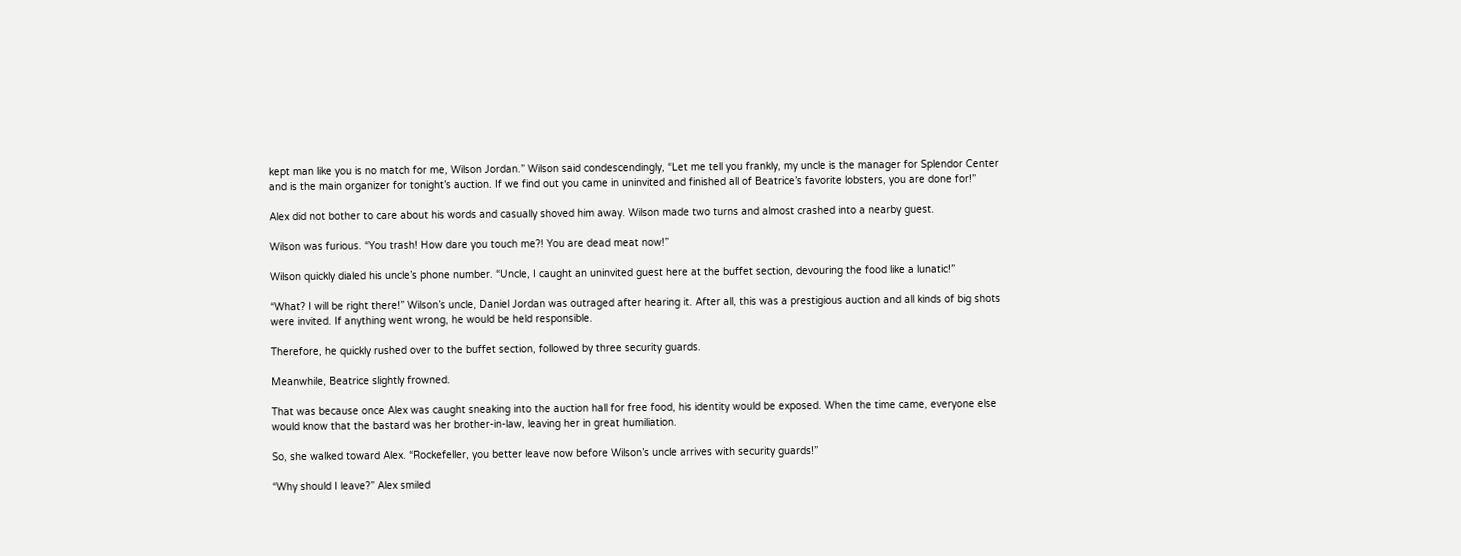kept man like you is no match for me, Wilson Jordan.” Wilson said condescendingly, “Let me tell you frankly, my uncle is the manager for Splendor Center and is the main organizer for tonight’s auction. If we find out you came in uninvited and finished all of Beatrice’s favorite lobsters, you are done for!”

Alex did not bother to care about his words and casually shoved him away. Wilson made two turns and almost crashed into a nearby guest.

Wilson was furious. “You trash! How dare you touch me?! You are dead meat now!”

Wilson quickly dialed his uncle’s phone number. “Uncle, I caught an uninvited guest here at the buffet section, devouring the food like a lunatic!”

“What? I will be right there!” Wilson’s uncle, Daniel Jordan was outraged after hearing it. After all, this was a prestigious auction and all kinds of big shots were invited. If anything went wrong, he would be held responsible.

Therefore, he quickly rushed over to the buffet section, followed by three security guards.

Meanwhile, Beatrice slightly frowned.

That was because once Alex was caught sneaking into the auction hall for free food, his identity would be exposed. When the time came, everyone else would know that the bastard was her brother-in-law, leaving her in great humiliation.

So, she walked toward Alex. “Rockefeller, you better leave now before Wilson’s uncle arrives with security guards!”

“Why should I leave?” Alex smiled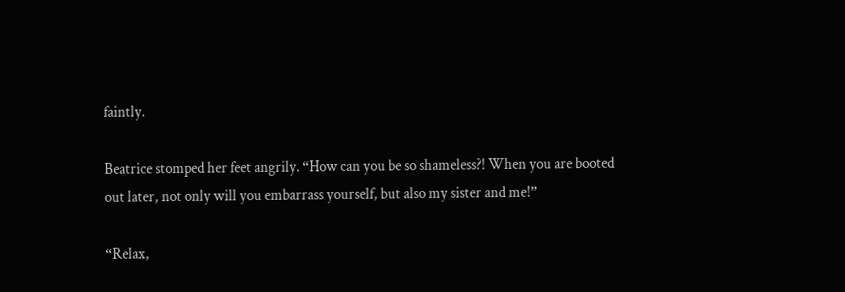faintly.

Beatrice stomped her feet angrily. “How can you be so shameless?! When you are booted out later, not only will you embarrass yourself, but also my sister and me!”

“Relax,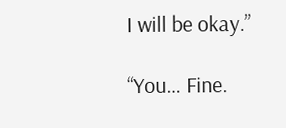I will be okay.”

“You… Fine.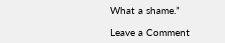What a shame.”

Leave a Comment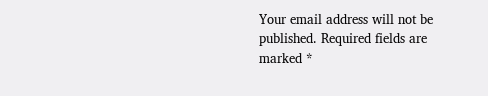Your email address will not be published. Required fields are marked *